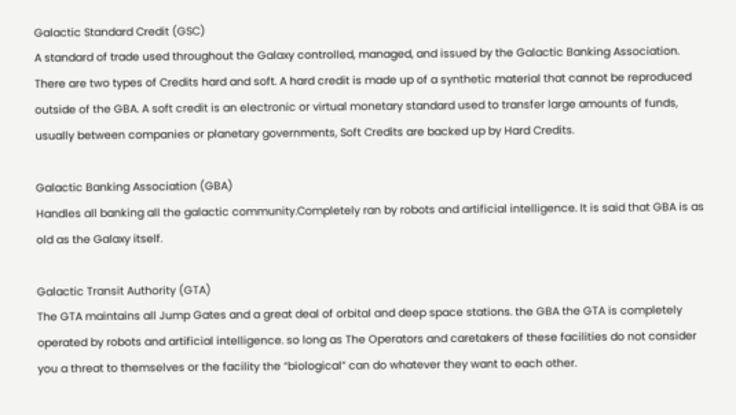Galactic Standard Credit (GSC)
A standard of trade used throughout the Galaxy controlled, managed, and issued by the Galactic Banking Association. There are two types of Credits hard and soft. A hard credit is made up of a synthetic material that cannot be reproduced outside of the GBA. A soft credit is an electronic or virtual monetary standard used to transfer large amounts of funds, usually between companies or planetary governments, Soft Credits are backed up by Hard Credits.

Galactic Banking Association (GBA)
Handles all banking all the galactic community.Completely ran by robots and artificial intelligence. It is said that GBA is as old as the Galaxy itself.

Galactic Transit Authority (GTA)
The GTA maintains all Jump Gates and a great deal of orbital and deep space stations. the GBA the GTA is completely operated by robots and artificial intelligence. so long as The Operators and caretakers of these facilities do not consider you a threat to themselves or the facility the “biological” can do whatever they want to each other.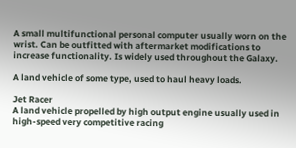A small multifunctional personal computer usually worn on the wrist. Can be outfitted with aftermarket modifications to increase functionality. Is widely used throughout the Galaxy.

A land vehicle of some type, used to haul heavy loads.

Jet Racer
A land vehicle propelled by high output engine usually used in high-speed very competitive racing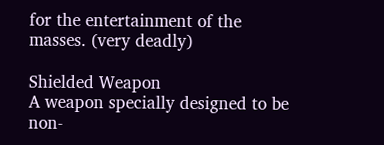for the entertainment of the masses. (very deadly)

Shielded Weapon
A weapon specially designed to be non-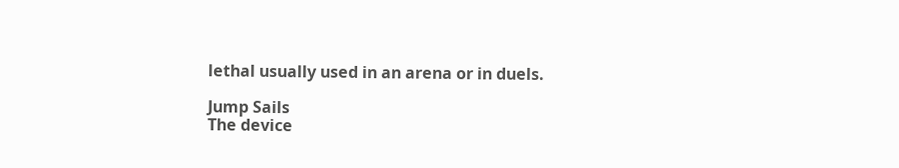lethal usually used in an arena or in duels.

Jump Sails
The device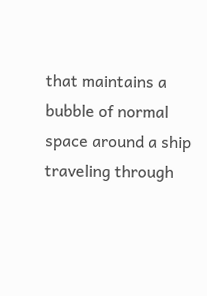that maintains a bubble of normal space around a ship traveling through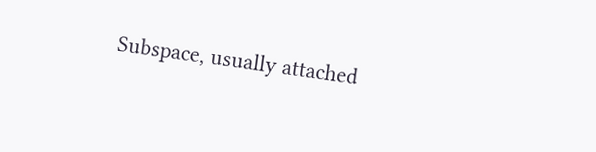Subspace, usually attached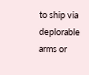to ship via deplorable arms or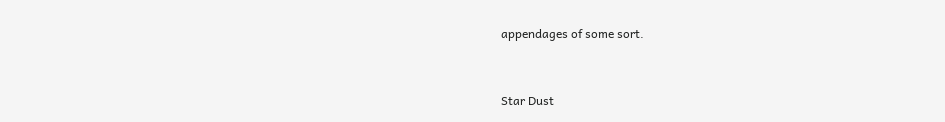appendages of some sort.


Star Dust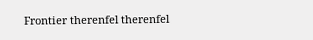Frontier therenfel therenfel